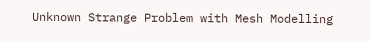Unknown Strange Problem with Mesh Modelling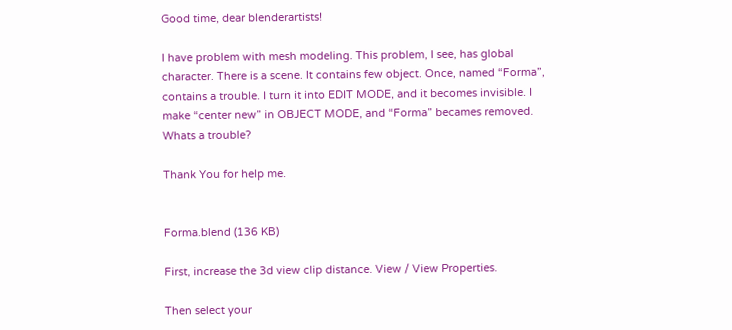Good time, dear blenderartists!

I have problem with mesh modeling. This problem, I see, has global character. There is a scene. It contains few object. Once, named “Forma”, contains a trouble. I turn it into EDIT MODE, and it becomes invisible. I make “center new” in OBJECT MODE, and “Forma” becames removed. Whats a trouble?

Thank You for help me.


Forma.blend (136 KB)

First, increase the 3d view clip distance. View / View Properties.

Then select your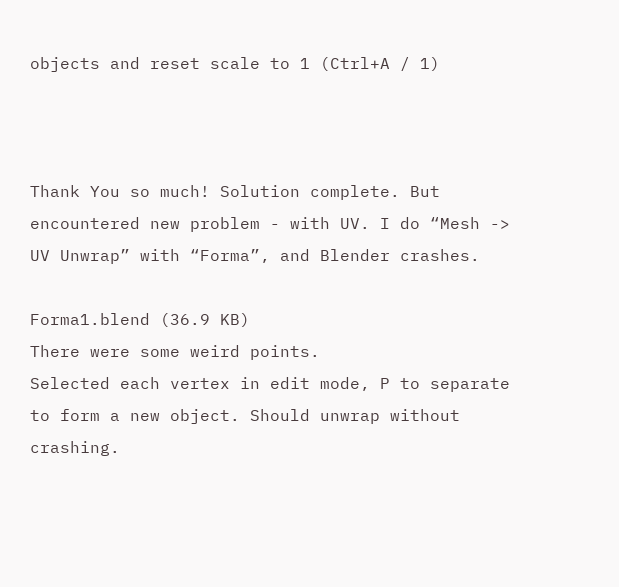objects and reset scale to 1 (Ctrl+A / 1)



Thank You so much! Solution complete. But encountered new problem - with UV. I do “Mesh -> UV Unwrap” with “Forma”, and Blender crashes.

Forma1.blend (36.9 KB)
There were some weird points.
Selected each vertex in edit mode, P to separate to form a new object. Should unwrap without crashing.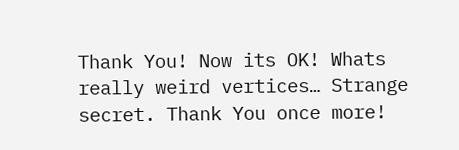Thank You! Now its OK! Whats really weird vertices… Strange secret. Thank You once more!